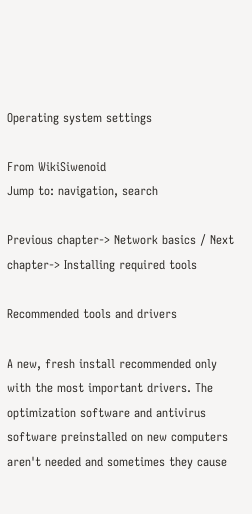Operating system settings

From WikiSiwenoid
Jump to: navigation, search

Previous chapter-> Network basics / Next chapter-> Installing required tools

Recommended tools and drivers

A new, fresh install recommended only with the most important drivers. The optimization software and antivirus software preinstalled on new computers aren't needed and sometimes they cause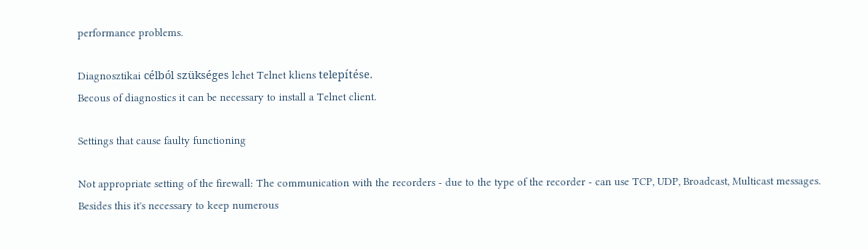performance problems.

Diagnosztikai célból szükséges lehet Telnet kliens telepítése.
Becous of diagnostics it can be necessary to install a Telnet client.

Settings that cause faulty functioning

Not appropriate setting of the firewall: The communication with the recorders - due to the type of the recorder - can use TCP, UDP, Broadcast, Multicast messages. Besides this it's necessary to keep numerous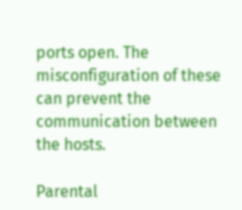ports open. The misconfiguration of these can prevent the communication between the hosts.

Parental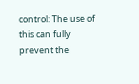control: The use of this can fully prevent the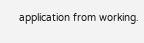application from working.